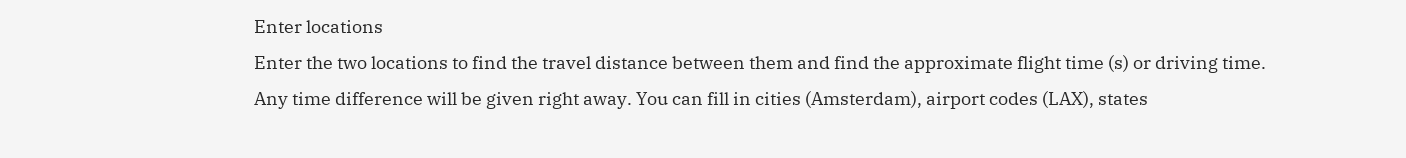Enter locations
Enter the two locations to find the travel distance between them and find the approximate flight time (s) or driving time. Any time difference will be given right away. You can fill in cities (Amsterdam), airport codes (LAX), states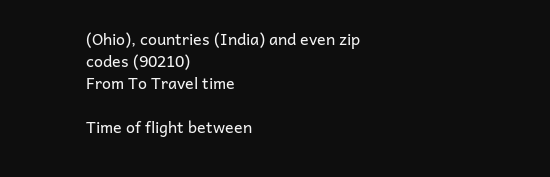(Ohio), countries (India) and even zip codes (90210)
From To Travel time

Time of flight between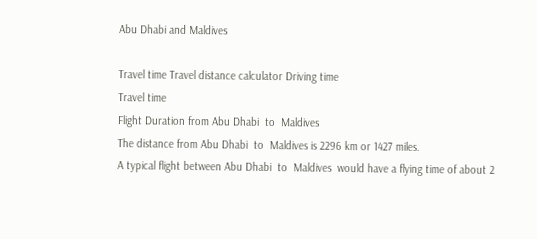Abu Dhabi and Maldives

Travel time Travel distance calculator Driving time
Travel time
Flight Duration from Abu Dhabi  to  Maldives
The distance from Abu Dhabi  to  Maldives is 2296 km or 1427 miles.
A typical flight between Abu Dhabi  to  Maldives  would have a flying time of about 2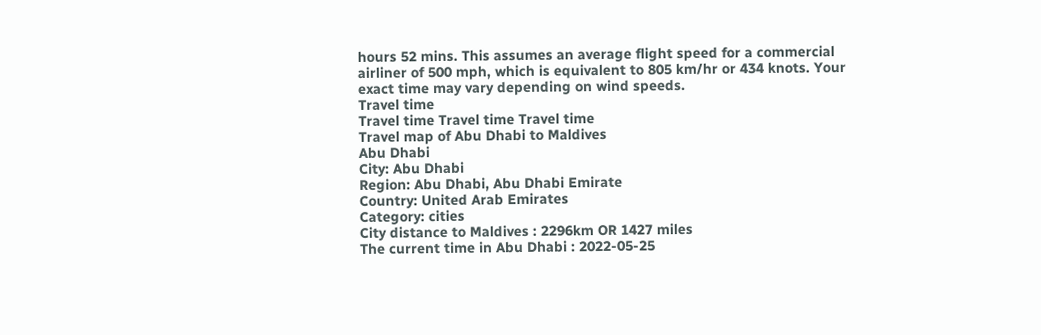hours 52 mins. This assumes an average flight speed for a commercial airliner of 500 mph, which is equivalent to 805 km/hr or 434 knots. Your exact time may vary depending on wind speeds.
Travel time
Travel time Travel time Travel time
Travel map of Abu Dhabi to Maldives
Abu Dhabi
City: Abu Dhabi
Region: Abu Dhabi, Abu Dhabi Emirate
Country: United Arab Emirates
Category: cities
City distance to Maldives : 2296km OR 1427 miles
The current time in Abu Dhabi : 2022-05-25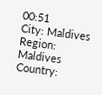00:51
City: Maldives
Region: Maldives
Country: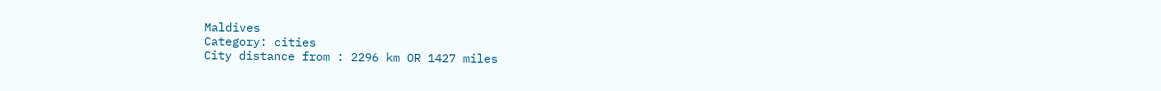Maldives
Category: cities
City distance from : 2296 km OR 1427 miles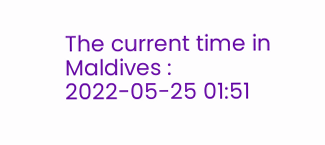The current time in Maldives : 2022-05-25 01:51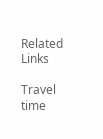Related Links

Travel time